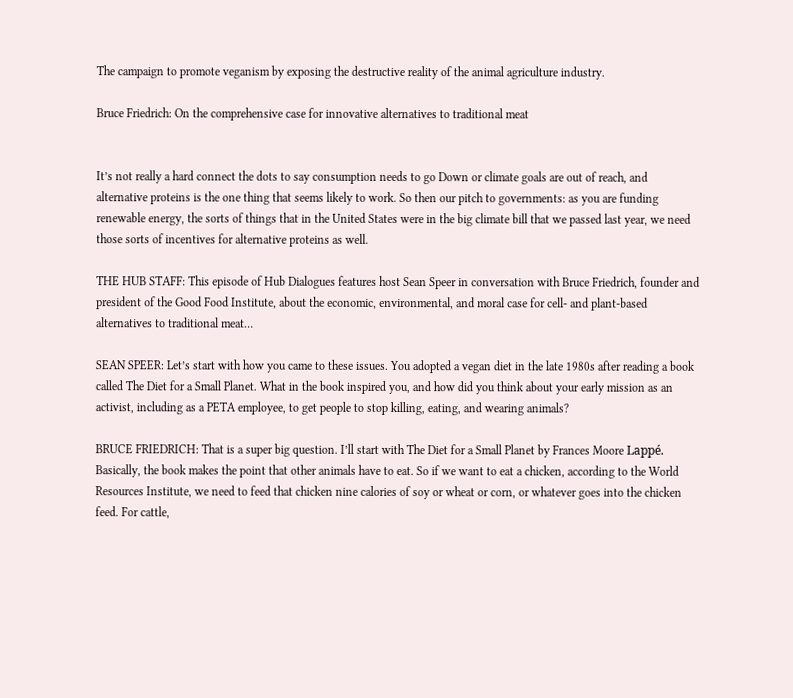The campaign to promote veganism by exposing the destructive reality of the animal agriculture industry.

Bruce Friedrich: On the comprehensive case for innovative alternatives to traditional meat


It’s not really a hard connect the dots to say consumption needs to go Down or climate goals are out of reach, and alternative proteins is the one thing that seems likely to work. So then our pitch to governments: as you are funding renewable energy, the sorts of things that in the United States were in the big climate bill that we passed last year, we need those sorts of incentives for alternative proteins as well.

THE HUB STAFF: This episode of Hub Dialogues features host Sean Speer in conversation with Bruce Friedrich, founder and president of the Good Food Institute, about the economic, environmental, and moral case for cell- and plant-based alternatives to traditional meat…

SEAN SPEER: Let’s start with how you came to these issues. You adopted a vegan diet in the late 1980s after reading a book called The Diet for a Small Planet. What in the book inspired you, and how did you think about your early mission as an activist, including as a PETA employee, to get people to stop killing, eating, and wearing animals?

BRUCE FRIEDRICH: That is a super big question. I’ll start with The Diet for a Small Planet by Frances Moore Lappé. Basically, the book makes the point that other animals have to eat. So if we want to eat a chicken, according to the World Resources Institute, we need to feed that chicken nine calories of soy or wheat or corn, or whatever goes into the chicken feed. For cattle,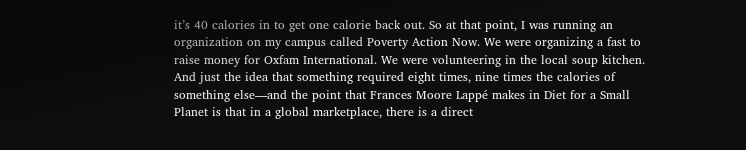it’s 40 calories in to get one calorie back out. So at that point, I was running an organization on my campus called Poverty Action Now. We were organizing a fast to raise money for Oxfam International. We were volunteering in the local soup kitchen. And just the idea that something required eight times, nine times the calories of something else—and the point that Frances Moore Lappé makes in Diet for a Small Planet is that in a global marketplace, there is a direct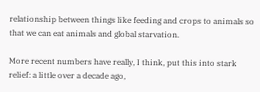relationship between things like feeding and crops to animals so that we can eat animals and global starvation.

More recent numbers have really, I think, put this into stark relief: a little over a decade ago,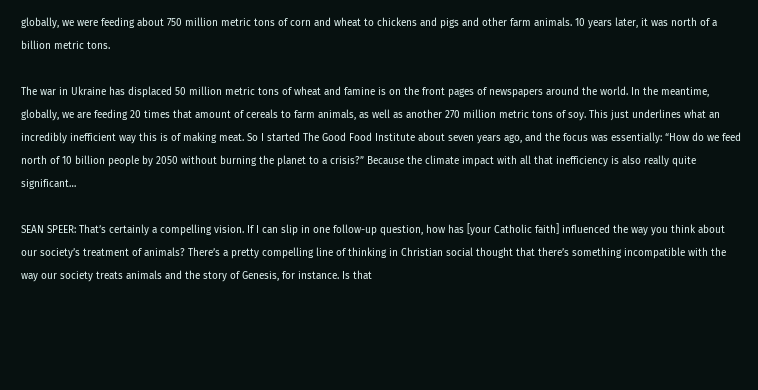globally, we were feeding about 750 million metric tons of corn and wheat to chickens and pigs and other farm animals. 10 years later, it was north of a billion metric tons.

The war in Ukraine has displaced 50 million metric tons of wheat and famine is on the front pages of newspapers around the world. In the meantime, globally, we are feeding 20 times that amount of cereals to farm animals, as well as another 270 million metric tons of soy. This just underlines what an incredibly inefficient way this is of making meat. So I started The Good Food Institute about seven years ago, and the focus was essentially: “How do we feed north of 10 billion people by 2050 without burning the planet to a crisis?” Because the climate impact with all that inefficiency is also really quite significant…

SEAN SPEER: That’s certainly a compelling vision. If I can slip in one follow-up question, how has [your Catholic faith] influenced the way you think about our society’s treatment of animals? There’s a pretty compelling line of thinking in Christian social thought that there’s something incompatible with the way our society treats animals and the story of Genesis, for instance. Is that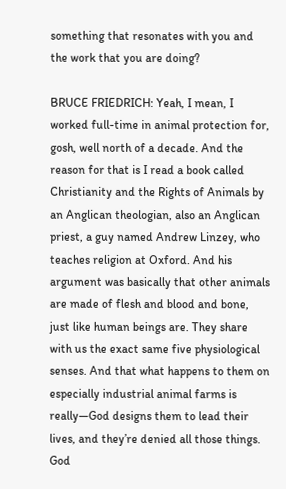something that resonates with you and the work that you are doing?

BRUCE FRIEDRICH: Yeah, I mean, I worked full-time in animal protection for, gosh, well north of a decade. And the reason for that is I read a book called Christianity and the Rights of Animals by an Anglican theologian, also an Anglican priest, a guy named Andrew Linzey, who teaches religion at Oxford. And his argument was basically that other animals are made of flesh and blood and bone, just like human beings are. They share with us the exact same five physiological senses. And that what happens to them on especially industrial animal farms is really—God designs them to lead their lives, and they’re denied all those things. God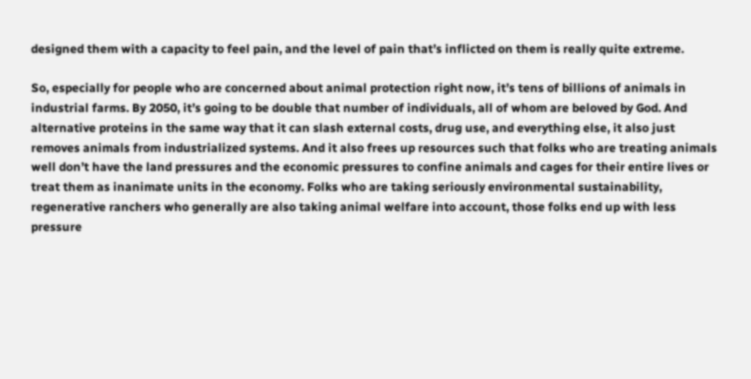designed them with a capacity to feel pain, and the level of pain that’s inflicted on them is really quite extreme.

So, especially for people who are concerned about animal protection right now, it’s tens of billions of animals in industrial farms. By 2050, it’s going to be double that number of individuals, all of whom are beloved by God. And alternative proteins in the same way that it can slash external costs, drug use, and everything else, it also just removes animals from industrialized systems. And it also frees up resources such that folks who are treating animals well don’t have the land pressures and the economic pressures to confine animals and cages for their entire lives or treat them as inanimate units in the economy. Folks who are taking seriously environmental sustainability, regenerative ranchers who generally are also taking animal welfare into account, those folks end up with less pressure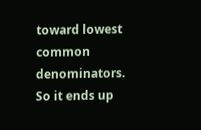toward lowest common denominators. So it ends up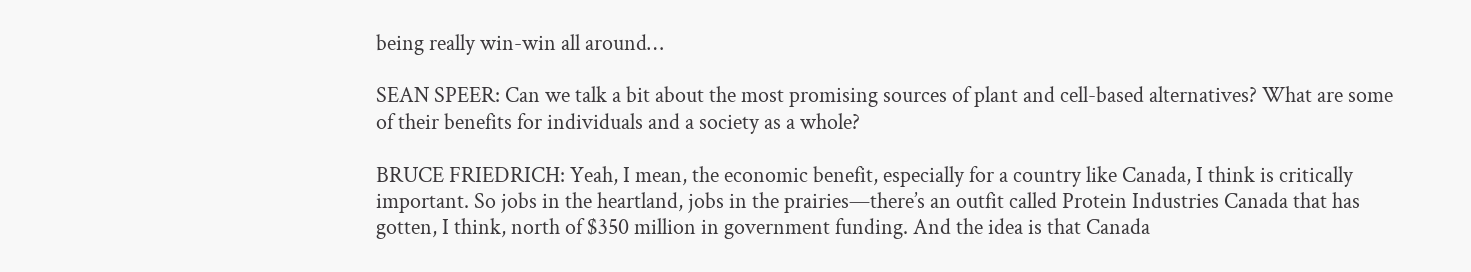being really win-win all around…

SEAN SPEER: Can we talk a bit about the most promising sources of plant and cell-based alternatives? What are some of their benefits for individuals and a society as a whole?

BRUCE FRIEDRICH: Yeah, I mean, the economic benefit, especially for a country like Canada, I think is critically important. So jobs in the heartland, jobs in the prairies—there’s an outfit called Protein Industries Canada that has gotten, I think, north of $350 million in government funding. And the idea is that Canada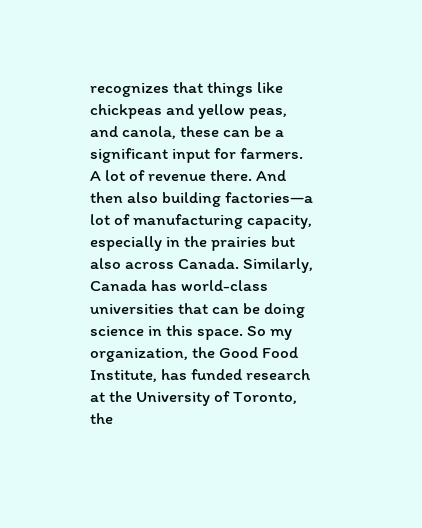recognizes that things like chickpeas and yellow peas, and canola, these can be a significant input for farmers. A lot of revenue there. And then also building factories—a lot of manufacturing capacity, especially in the prairies but also across Canada. Similarly, Canada has world-class universities that can be doing science in this space. So my organization, the Good Food Institute, has funded research at the University of Toronto, the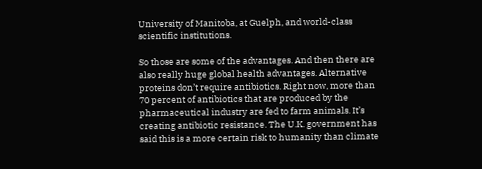University of Manitoba, at Guelph, and world-class scientific institutions.

So those are some of the advantages. And then there are also really huge global health advantages. Alternative proteins don’t require antibiotics. Right now, more than 70 percent of antibiotics that are produced by the pharmaceutical industry are fed to farm animals. It’s creating antibiotic resistance. The U.K. government has said this is a more certain risk to humanity than climate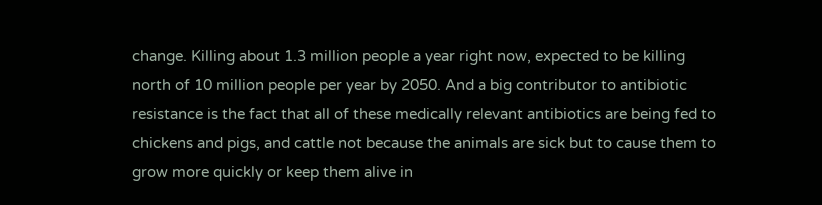change. Killing about 1.3 million people a year right now, expected to be killing north of 10 million people per year by 2050. And a big contributor to antibiotic resistance is the fact that all of these medically relevant antibiotics are being fed to chickens and pigs, and cattle not because the animals are sick but to cause them to grow more quickly or keep them alive in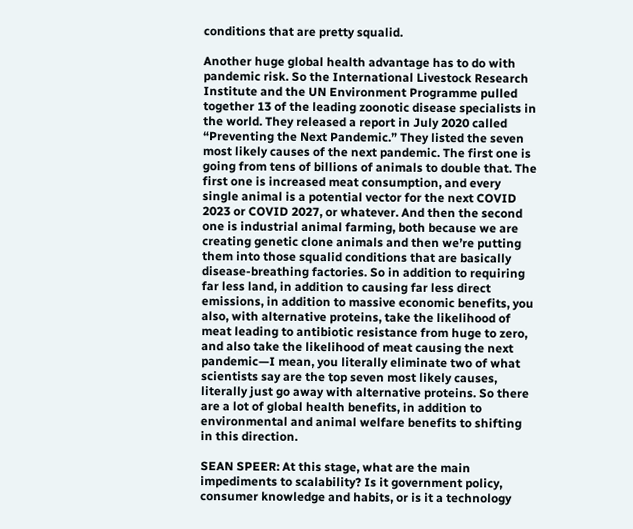conditions that are pretty squalid.

Another huge global health advantage has to do with pandemic risk. So the International Livestock Research Institute and the UN Environment Programme pulled together 13 of the leading zoonotic disease specialists in the world. They released a report in July 2020 called “Preventing the Next Pandemic.” They listed the seven most likely causes of the next pandemic. The first one is going from tens of billions of animals to double that. The first one is increased meat consumption, and every single animal is a potential vector for the next COVID 2023 or COVID 2027, or whatever. And then the second one is industrial animal farming, both because we are creating genetic clone animals and then we’re putting them into those squalid conditions that are basically disease-breathing factories. So in addition to requiring far less land, in addition to causing far less direct emissions, in addition to massive economic benefits, you also, with alternative proteins, take the likelihood of meat leading to antibiotic resistance from huge to zero, and also take the likelihood of meat causing the next pandemic—I mean, you literally eliminate two of what scientists say are the top seven most likely causes, literally just go away with alternative proteins. So there are a lot of global health benefits, in addition to environmental and animal welfare benefits to shifting in this direction.

SEAN SPEER: At this stage, what are the main impediments to scalability? Is it government policy, consumer knowledge and habits, or is it a technology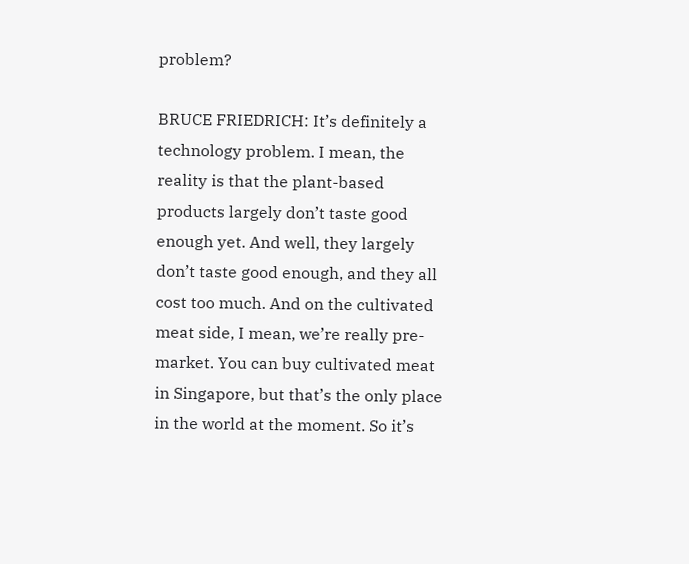problem?

BRUCE FRIEDRICH: It’s definitely a technology problem. I mean, the reality is that the plant-based products largely don’t taste good enough yet. And well, they largely don’t taste good enough, and they all cost too much. And on the cultivated meat side, I mean, we’re really pre-market. You can buy cultivated meat in Singapore, but that’s the only place in the world at the moment. So it’s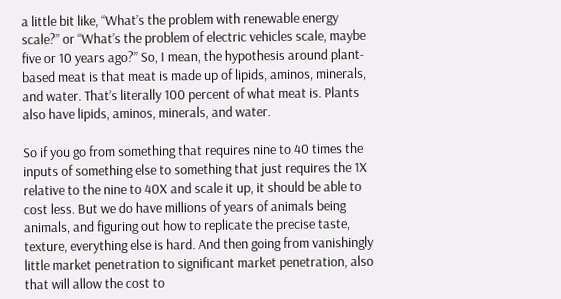a little bit like, “What’s the problem with renewable energy scale?” or “What’s the problem of electric vehicles scale, maybe five or 10 years ago?” So, I mean, the hypothesis around plant-based meat is that meat is made up of lipids, aminos, minerals, and water. That’s literally 100 percent of what meat is. Plants also have lipids, aminos, minerals, and water.

So if you go from something that requires nine to 40 times the inputs of something else to something that just requires the 1X relative to the nine to 40X and scale it up, it should be able to cost less. But we do have millions of years of animals being animals, and figuring out how to replicate the precise taste, texture, everything else is hard. And then going from vanishingly little market penetration to significant market penetration, also that will allow the cost to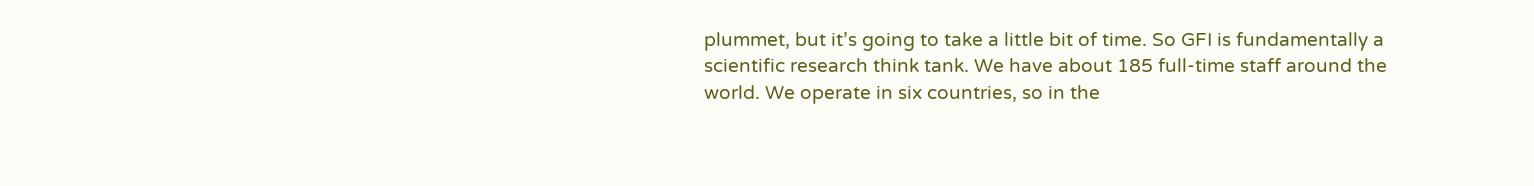plummet, but it’s going to take a little bit of time. So GFI is fundamentally a scientific research think tank. We have about 185 full-time staff around the world. We operate in six countries, so in the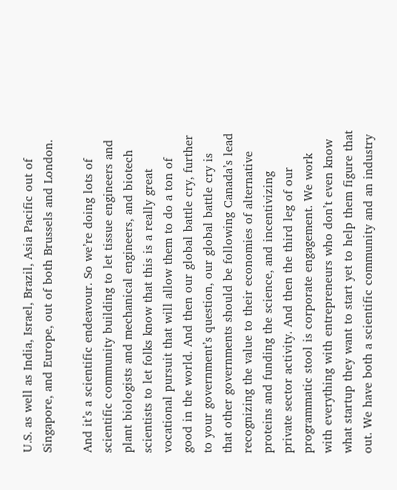U.S. as well as India, Israel, Brazil, Asia Pacific out of Singapore, and Europe, out of both Brussels and London.

And it’s a scientific endeavour. So we’re doing lots of scientific community building to let tissue engineers and plant biologists and mechanical engineers, and biotech scientists to let folks know that this is a really great vocational pursuit that will allow them to do a ton of good in the world. And then our global battle cry, further to your government’s question, our global battle cry is that other governments should be following Canada’s lead recognizing the value to their economies of alternative proteins and funding the science, and incentivizing private sector activity. And then the third leg of our programmatic stool is corporate engagement. We work with everything with entrepreneurs who don’t even know what startup they want to start yet to help them figure that out. We have both a scientific community and an industry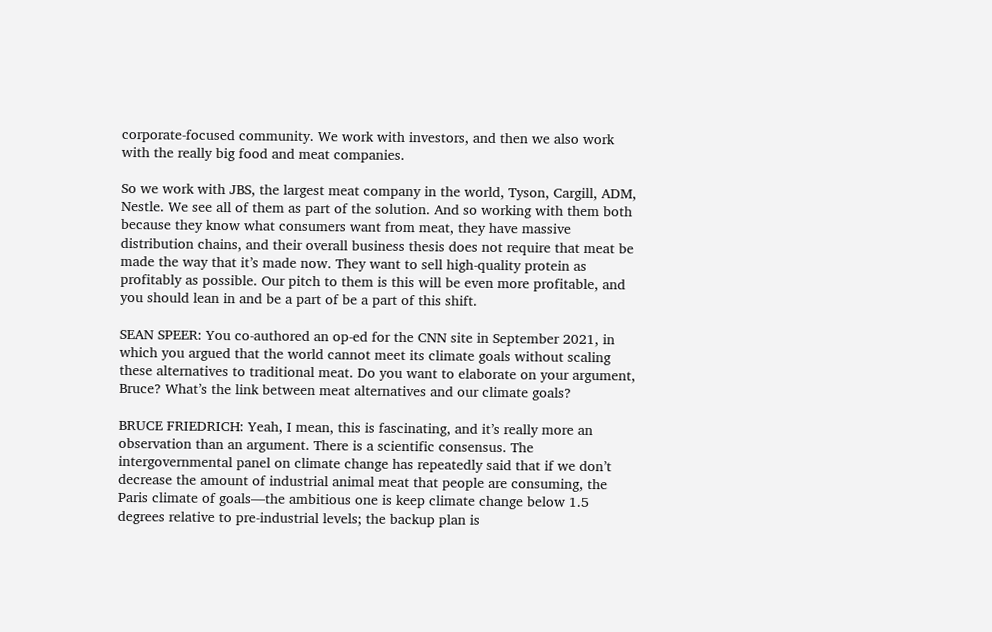corporate-focused community. We work with investors, and then we also work with the really big food and meat companies.

So we work with JBS, the largest meat company in the world, Tyson, Cargill, ADM, Nestle. We see all of them as part of the solution. And so working with them both because they know what consumers want from meat, they have massive distribution chains, and their overall business thesis does not require that meat be made the way that it’s made now. They want to sell high-quality protein as profitably as possible. Our pitch to them is this will be even more profitable, and you should lean in and be a part of be a part of this shift.

SEAN SPEER: You co-authored an op-ed for the CNN site in September 2021, in which you argued that the world cannot meet its climate goals without scaling these alternatives to traditional meat. Do you want to elaborate on your argument, Bruce? What’s the link between meat alternatives and our climate goals?

BRUCE FRIEDRICH: Yeah, I mean, this is fascinating, and it’s really more an observation than an argument. There is a scientific consensus. The intergovernmental panel on climate change has repeatedly said that if we don’t decrease the amount of industrial animal meat that people are consuming, the Paris climate of goals—the ambitious one is keep climate change below 1.5 degrees relative to pre-industrial levels; the backup plan is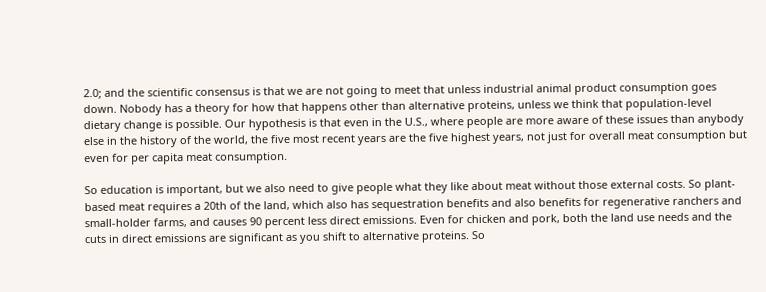2.0; and the scientific consensus is that we are not going to meet that unless industrial animal product consumption goes down. Nobody has a theory for how that happens other than alternative proteins, unless we think that population-level dietary change is possible. Our hypothesis is that even in the U.S., where people are more aware of these issues than anybody else in the history of the world, the five most recent years are the five highest years, not just for overall meat consumption but even for per capita meat consumption.

So education is important, but we also need to give people what they like about meat without those external costs. So plant-based meat requires a 20th of the land, which also has sequestration benefits and also benefits for regenerative ranchers and small-holder farms, and causes 90 percent less direct emissions. Even for chicken and pork, both the land use needs and the cuts in direct emissions are significant as you shift to alternative proteins. So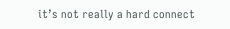it’s not really a hard connect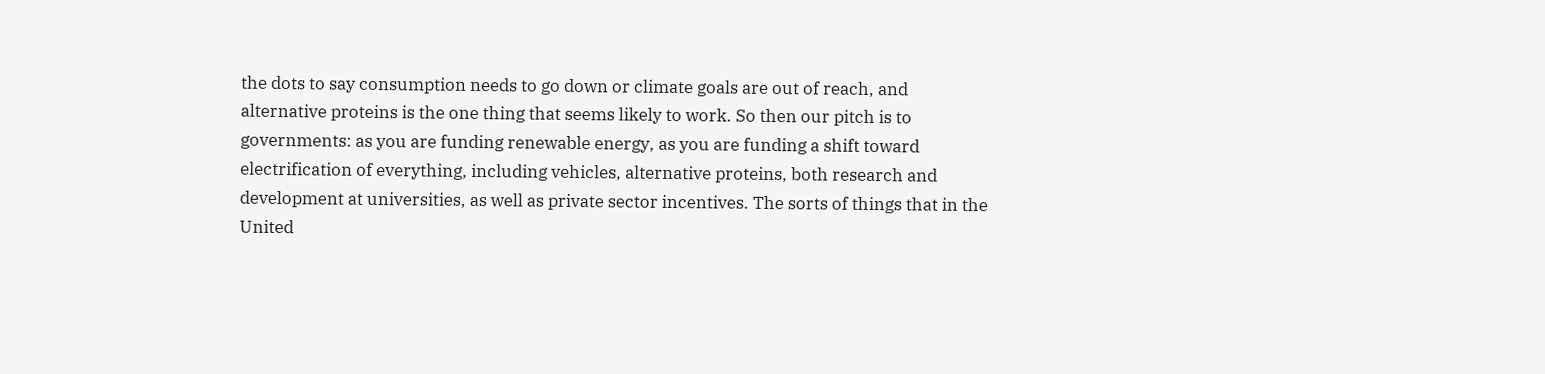the dots to say consumption needs to go down or climate goals are out of reach, and alternative proteins is the one thing that seems likely to work. So then our pitch is to governments: as you are funding renewable energy, as you are funding a shift toward electrification of everything, including vehicles, alternative proteins, both research and development at universities, as well as private sector incentives. The sorts of things that in the United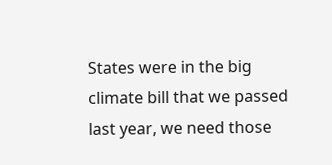States were in the big climate bill that we passed last year, we need those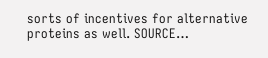sorts of incentives for alternative proteins as well. SOURCE…